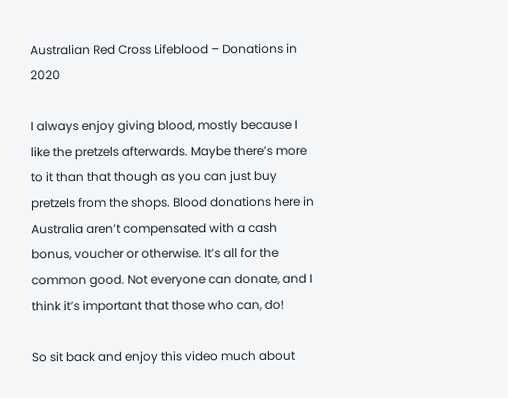Australian Red Cross Lifeblood – Donations in 2020

I always enjoy giving blood, mostly because I like the pretzels afterwards. Maybe there’s more to it than that though as you can just buy pretzels from the shops. Blood donations here in Australia aren’t compensated with a cash bonus, voucher or otherwise. It’s all for the common good. Not everyone can donate, and I think it’s important that those who can, do!

So sit back and enjoy this video much about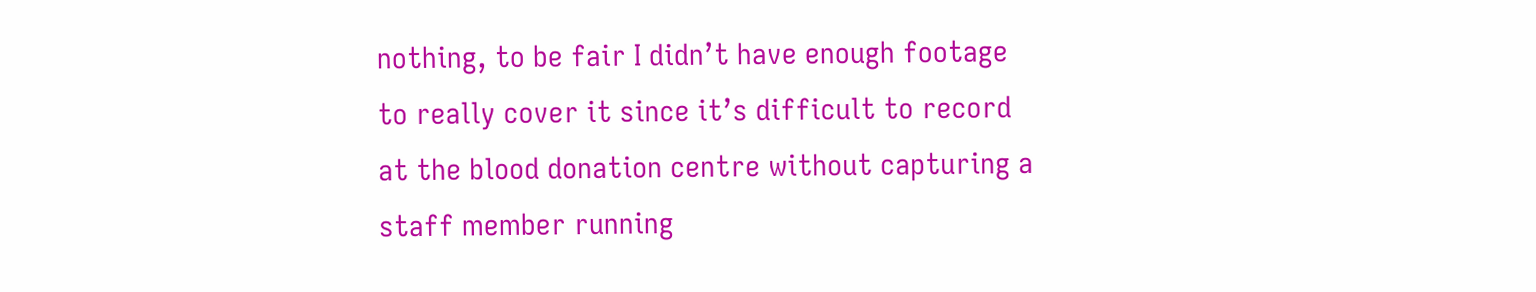nothing, to be fair I didn’t have enough footage to really cover it since it’s difficult to record at the blood donation centre without capturing a staff member running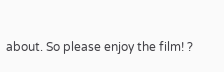about. So please enjoy the film! ?